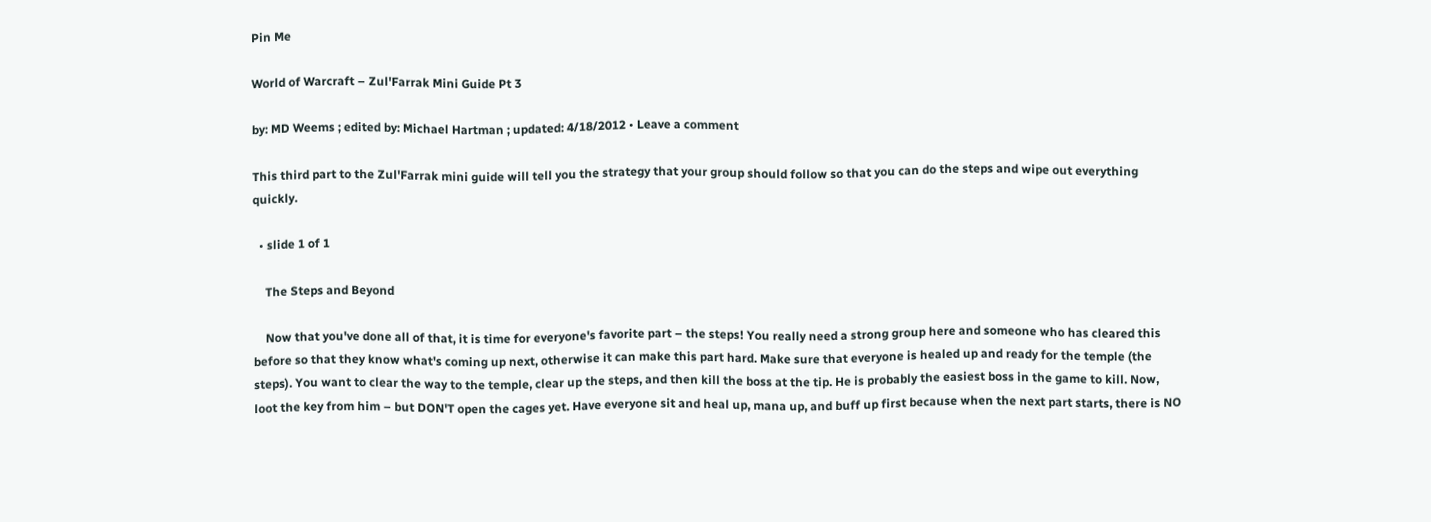Pin Me

World of Warcraft – Zul'Farrak Mini Guide Pt 3

by: MD Weems ; edited by: Michael Hartman ; updated: 4/18/2012 • Leave a comment

This third part to the Zul'Farrak mini guide will tell you the strategy that your group should follow so that you can do the steps and wipe out everything quickly.

  • slide 1 of 1

    The Steps and Beyond

    Now that you've done all of that, it is time for everyone's favorite part – the steps! You really need a strong group here and someone who has cleared this before so that they know what's coming up next, otherwise it can make this part hard. Make sure that everyone is healed up and ready for the temple (the steps). You want to clear the way to the temple, clear up the steps, and then kill the boss at the tip. He is probably the easiest boss in the game to kill. Now, loot the key from him – but DON'T open the cages yet. Have everyone sit and heal up, mana up, and buff up first because when the next part starts, there is NO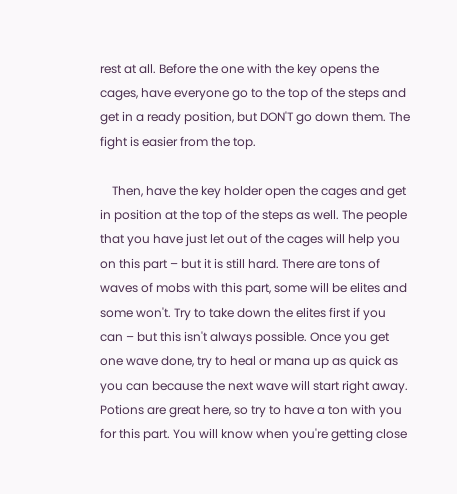rest at all. Before the one with the key opens the cages, have everyone go to the top of the steps and get in a ready position, but DON'T go down them. The fight is easier from the top.

    Then, have the key holder open the cages and get in position at the top of the steps as well. The people that you have just let out of the cages will help you on this part – but it is still hard. There are tons of waves of mobs with this part, some will be elites and some won't. Try to take down the elites first if you can – but this isn't always possible. Once you get one wave done, try to heal or mana up as quick as you can because the next wave will start right away. Potions are great here, so try to have a ton with you for this part. You will know when you're getting close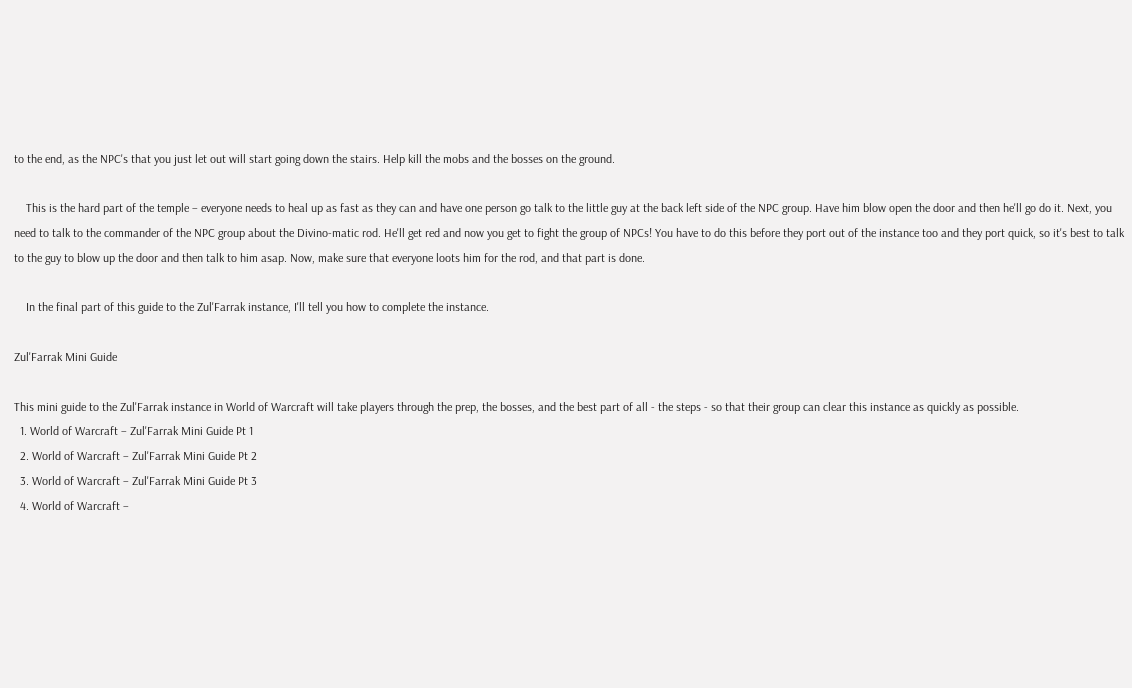to the end, as the NPC's that you just let out will start going down the stairs. Help kill the mobs and the bosses on the ground.

    This is the hard part of the temple – everyone needs to heal up as fast as they can and have one person go talk to the little guy at the back left side of the NPC group. Have him blow open the door and then he'll go do it. Next, you need to talk to the commander of the NPC group about the Divino-matic rod. He'll get red and now you get to fight the group of NPCs! You have to do this before they port out of the instance too and they port quick, so it's best to talk to the guy to blow up the door and then talk to him asap. Now, make sure that everyone loots him for the rod, and that part is done.

    In the final part of this guide to the Zul'Farrak instance, I'll tell you how to complete the instance.

Zul'Farrak Mini Guide

This mini guide to the Zul'Farrak instance in World of Warcraft will take players through the prep, the bosses, and the best part of all - the steps - so that their group can clear this instance as quickly as possible.
  1. World of Warcraft – Zul'Farrak Mini Guide Pt 1
  2. World of Warcraft – Zul'Farrak Mini Guide Pt 2
  3. World of Warcraft – Zul'Farrak Mini Guide Pt 3
  4. World of Warcraft –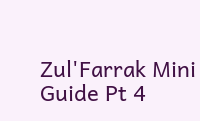Zul'Farrak Mini Guide Pt 4